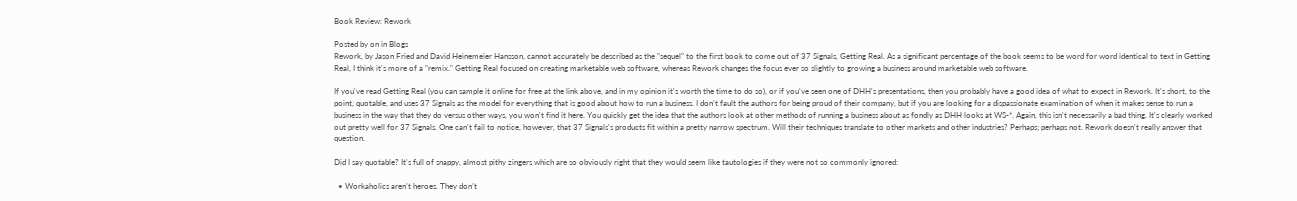Book Review: Rework

Posted by on in Blogs
Rework, by Jason Fried and David Heinemeier Hansson, cannot accurately be described as the "sequel" to the first book to come out of 37 Signals, Getting Real. As a significant percentage of the book seems to be word for word identical to text in Getting Real, I think it's more of a "remix." Getting Real focused on creating marketable web software, whereas Rework changes the focus ever so slightly to growing a business around marketable web software.

If you've read Getting Real (you can sample it online for free at the link above, and in my opinion it's worth the time to do so), or if you've seen one of DHH's presentations, then you probably have a good idea of what to expect in Rework. It's short, to the point, quotable, and uses 37 Signals as the model for everything that is good about how to run a business. I don't fault the authors for being proud of their company, but if you are looking for a dispassionate examination of when it makes sense to run a business in the way that they do versus other ways, you won't find it here. You quickly get the idea that the authors look at other methods of running a business about as fondly as DHH looks at WS-*. Again, this isn't necessarily a bad thing. It's clearly worked out pretty well for 37 Signals. One can't fail to notice, however, that 37 Signals's products fit within a pretty narrow spectrum. Will their techniques translate to other markets and other industries? Perhaps; perhaps not. Rework doesn't really answer that question.

Did I say quotable? It's full of snappy, almost pithy zingers which are so obviously right that they would seem like tautologies if they were not so commonly ignored:

  • Workaholics aren’t heroes. They don’t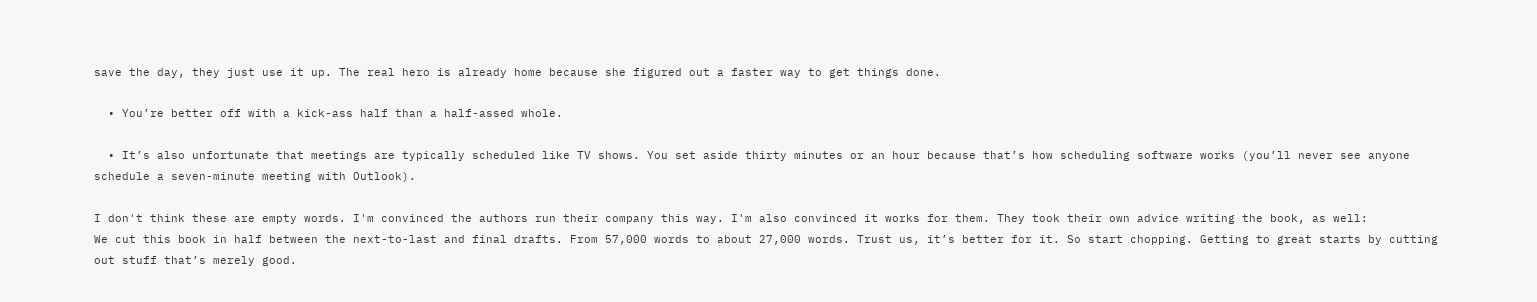save the day, they just use it up. The real hero is already home because she figured out a faster way to get things done.

  • You’re better off with a kick-ass half than a half-assed whole.

  • It’s also unfortunate that meetings are typically scheduled like TV shows. You set aside thirty minutes or an hour because that’s how scheduling software works (you’ll never see anyone schedule a seven-minute meeting with Outlook).

I don't think these are empty words. I'm convinced the authors run their company this way. I'm also convinced it works for them. They took their own advice writing the book, as well:
We cut this book in half between the next-to-last and final drafts. From 57,000 words to about 27,000 words. Trust us, it’s better for it. So start chopping. Getting to great starts by cutting out stuff that’s merely good.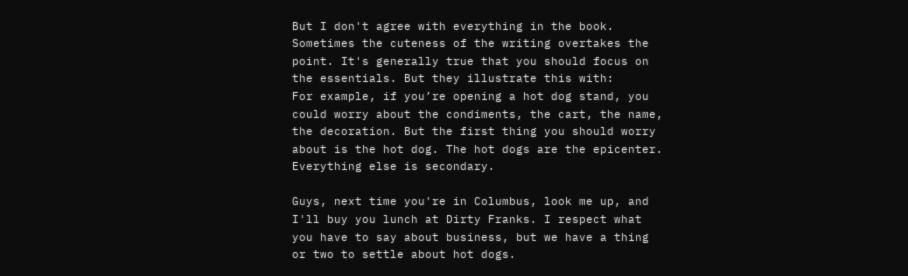But I don't agree with everything in the book. Sometimes the cuteness of the writing overtakes the point. It's generally true that you should focus on the essentials. But they illustrate this with:
For example, if you’re opening a hot dog stand, you could worry about the condiments, the cart, the name, the decoration. But the first thing you should worry about is the hot dog. The hot dogs are the epicenter. Everything else is secondary.

Guys, next time you're in Columbus, look me up, and I'll buy you lunch at Dirty Franks. I respect what you have to say about business, but we have a thing or two to settle about hot dogs.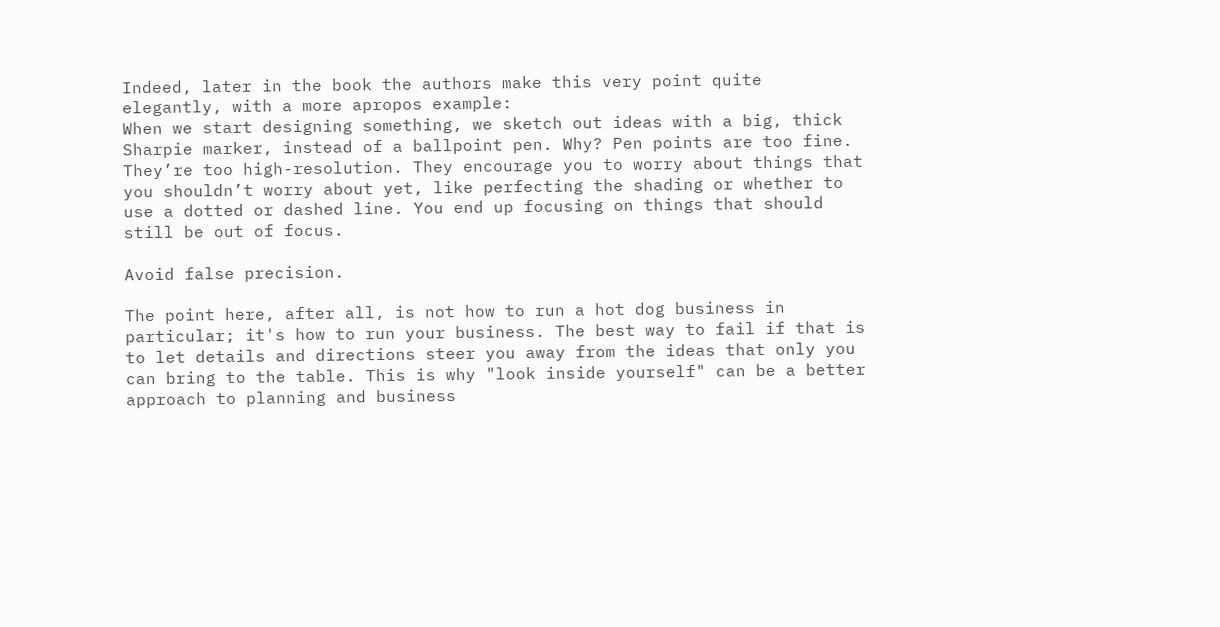Indeed, later in the book the authors make this very point quite elegantly, with a more apropos example:
When we start designing something, we sketch out ideas with a big, thick Sharpie marker, instead of a ballpoint pen. Why? Pen points are too fine. They’re too high-resolution. They encourage you to worry about things that you shouldn’t worry about yet, like perfecting the shading or whether to use a dotted or dashed line. You end up focusing on things that should still be out of focus.

Avoid false precision.

The point here, after all, is not how to run a hot dog business in particular; it's how to run your business. The best way to fail if that is to let details and directions steer you away from the ideas that only you can bring to the table. This is why "look inside yourself" can be a better approach to planning and business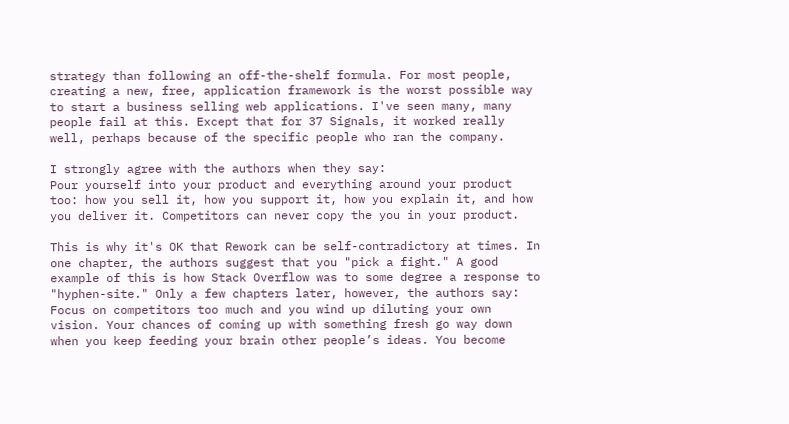strategy than following an off-the-shelf formula. For most people, creating a new, free, application framework is the worst possible way to start a business selling web applications. I've seen many, many people fail at this. Except that for 37 Signals, it worked really well, perhaps because of the specific people who ran the company.

I strongly agree with the authors when they say:
Pour yourself into your product and everything around your product too: how you sell it, how you support it, how you explain it, and how you deliver it. Competitors can never copy the you in your product.

This is why it's OK that Rework can be self-contradictory at times. In one chapter, the authors suggest that you "pick a fight." A good example of this is how Stack Overflow was to some degree a response to "hyphen-site." Only a few chapters later, however, the authors say:
Focus on competitors too much and you wind up diluting your own vision. Your chances of coming up with something fresh go way down when you keep feeding your brain other people’s ideas. You become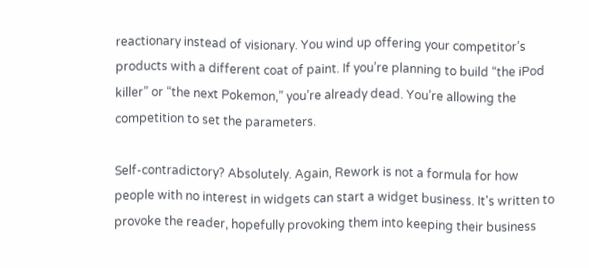reactionary instead of visionary. You wind up offering your competitor’s products with a different coat of paint. If you’re planning to build “the iPod killer” or “the next Pokemon,” you’re already dead. You’re allowing the competition to set the parameters.

Self-contradictory? Absolutely. Again, Rework is not a formula for how people with no interest in widgets can start a widget business. It's written to provoke the reader, hopefully provoking them into keeping their business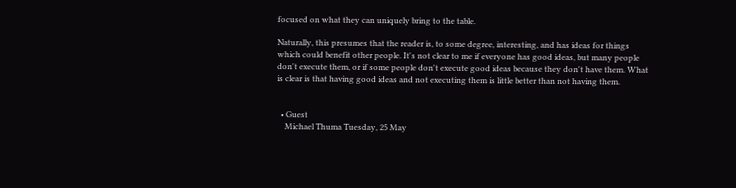focused on what they can uniquely bring to the table.

Naturally, this presumes that the reader is, to some degree, interesting, and has ideas for things which could benefit other people. It's not clear to me if everyone has good ideas, but many people don't execute them, or if some people don't execute good ideas because they don't have them. What is clear is that having good ideas and not executing them is little better than not having them.


  • Guest
    Michael Thuma Tuesday, 25 May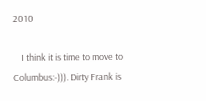2010

    I think it is time to move to Columbus:-))). Dirty Frank is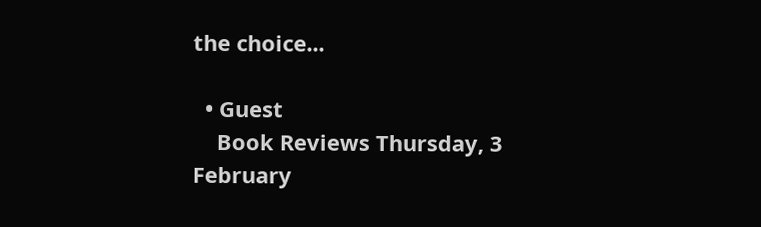the choice...

  • Guest
    Book Reviews Thursday, 3 February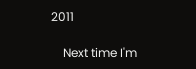2011

    Next time I'm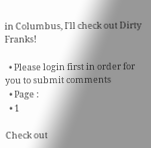in Columbus, I'll check out Dirty Franks!

  • Please login first in order for you to submit comments
  • Page :
  • 1

Check out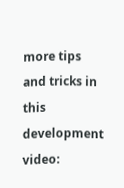more tips and tricks in this development video: